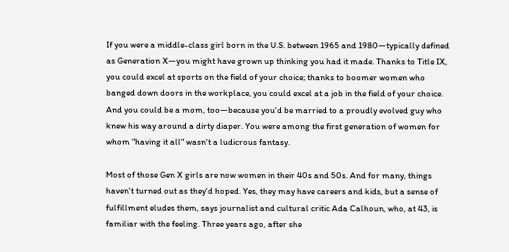If you were a middle-class girl born in the U.S. between 1965 and 1980—typically defined as Generation X—you might have grown up thinking you had it made. Thanks to Title IX, you could excel at sports on the field of your choice; thanks to boomer women who banged down doors in the workplace, you could excel at a job in the field of your choice. And you could be a mom, too—because you'd be married to a proudly evolved guy who knew his way around a dirty diaper. You were among the first generation of women for whom "having it all" wasn't a ludicrous fantasy.

Most of those Gen X girls are now women in their 40s and 50s. And for many, things haven't turned out as they'd hoped. Yes, they may have careers and kids, but a sense of fulfillment eludes them, says journalist and cultural critic Ada Calhoun, who, at 43, is familiar with the feeling. Three years ago, after she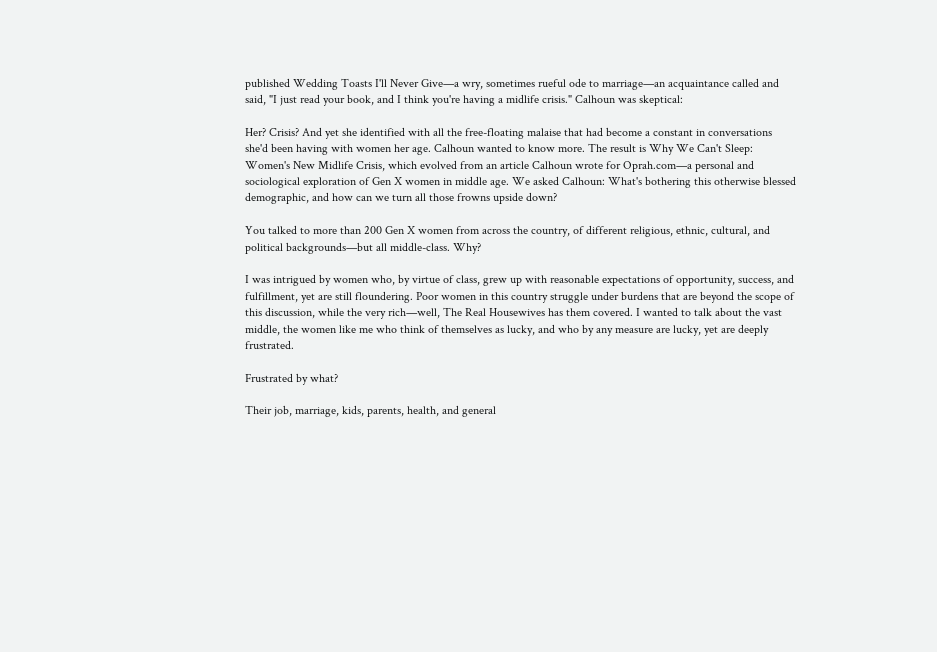published Wedding Toasts I'll Never Give—a wry, sometimes rueful ode to marriage—an acquaintance called and said, "I just read your book, and I think you're having a midlife crisis." Calhoun was skeptical:

Her? Crisis? And yet she identified with all the free-floating malaise that had become a constant in conversations she'd been having with women her age. Calhoun wanted to know more. The result is Why We Can't Sleep: Women's New Midlife Crisis, which evolved from an article Calhoun wrote for Oprah.com—a personal and sociological exploration of Gen X women in middle age. We asked Calhoun: What's bothering this otherwise blessed demographic, and how can we turn all those frowns upside down?

You talked to more than 200 Gen X women from across the country, of different religious, ethnic, cultural, and political backgrounds—but all middle-class. Why?

I was intrigued by women who, by virtue of class, grew up with reasonable expectations of opportunity, success, and fulfillment, yet are still floundering. Poor women in this country struggle under burdens that are beyond the scope of this discussion, while the very rich—well, The Real Housewives has them covered. I wanted to talk about the vast middle, the women like me who think of themselves as lucky, and who by any measure are lucky, yet are deeply frustrated.

Frustrated by what?

Their job, marriage, kids, parents, health, and general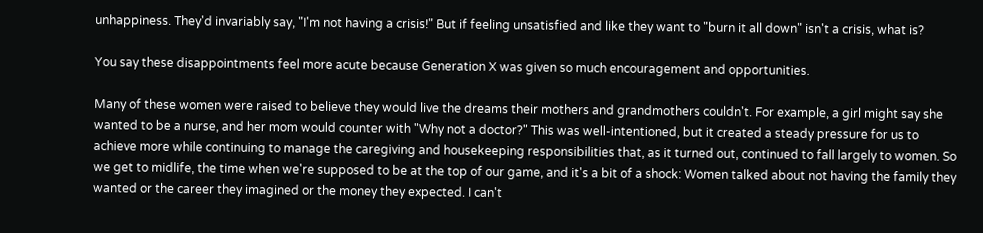unhappiness. They'd invariably say, "I'm not having a crisis!" But if feeling unsatisfied and like they want to "burn it all down" isn't a crisis, what is?

You say these disappointments feel more acute because Generation X was given so much encouragement and opportunities.

Many of these women were raised to believe they would live the dreams their mothers and grandmothers couldn't. For example, a girl might say she wanted to be a nurse, and her mom would counter with "Why not a doctor?" This was well-intentioned, but it created a steady pressure for us to achieve more while continuing to manage the caregiving and housekeeping responsibilities that, as it turned out, continued to fall largely to women. So we get to midlife, the time when we're supposed to be at the top of our game, and it's a bit of a shock: Women talked about not having the family they wanted or the career they imagined or the money they expected. I can't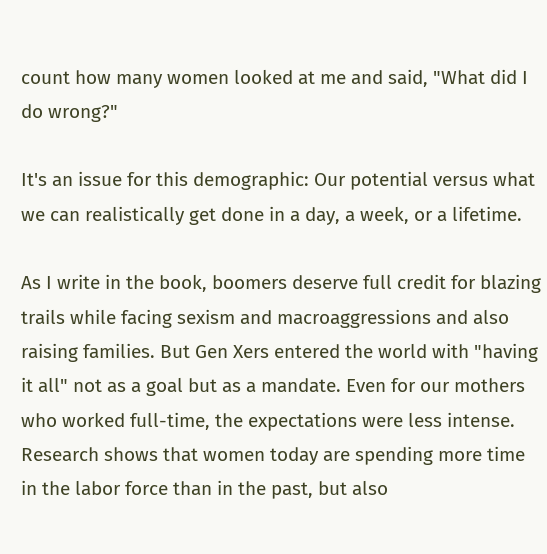count how many women looked at me and said, "What did I do wrong?"

It's an issue for this demographic: Our potential versus what we can realistically get done in a day, a week, or a lifetime.

As I write in the book, boomers deserve full credit for blazing trails while facing sexism and macroaggressions and also raising families. But Gen Xers entered the world with "having it all" not as a goal but as a mandate. Even for our mothers who worked full-time, the expectations were less intense. Research shows that women today are spending more time in the labor force than in the past, but also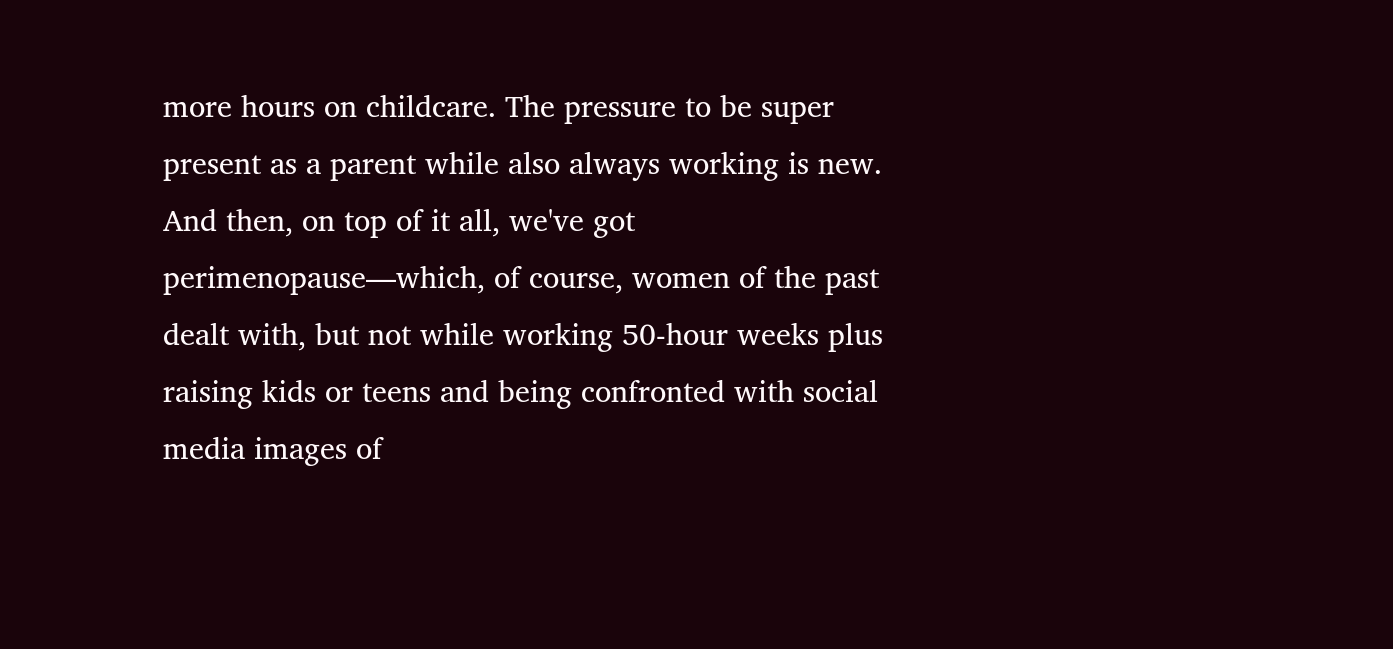more hours on childcare. The pressure to be super present as a parent while also always working is new. And then, on top of it all, we've got perimenopause—which, of course, women of the past dealt with, but not while working 50-hour weeks plus raising kids or teens and being confronted with social media images of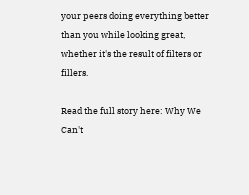your peers doing everything better than you while looking great, whether it's the result of filters or fillers.

Read the full story here: Why We Can't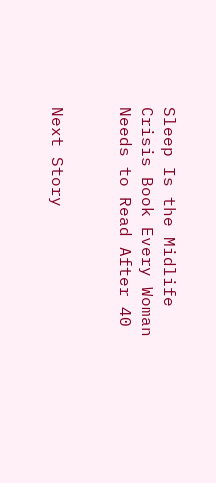Sleep Is the Midlife Crisis Book Every Woman Needs to Read After 40


Next Story